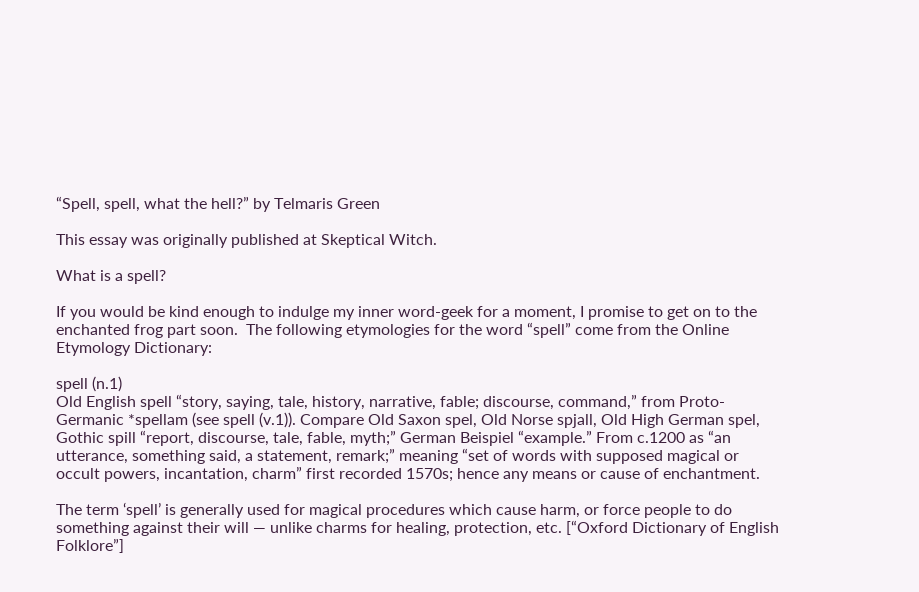“Spell, spell, what the hell?” by Telmaris Green

This essay was originally published at Skeptical Witch.

What is a spell?

If you would be kind enough to indulge my inner word-geek for a moment, I promise to get on to the enchanted frog part soon.  The following etymologies for the word “spell” come from the Online Etymology Dictionary:

spell (n.1)
Old English spell “story, saying, tale, history, narrative, fable; discourse, command,” from Proto-Germanic *spellam (see spell (v.1)). Compare Old Saxon spel, Old Norse spjall, Old High German spel, Gothic spill “report, discourse, tale, fable, myth;” German Beispiel “example.” From c.1200 as “an utterance, something said, a statement, remark;” meaning “set of words with supposed magical or occult powers, incantation, charm” first recorded 1570s; hence any means or cause of enchantment.

The term ‘spell’ is generally used for magical procedures which cause harm, or force people to do something against their will — unlike charms for healing, protection, etc. [“Oxford Dictionary of English Folklore”]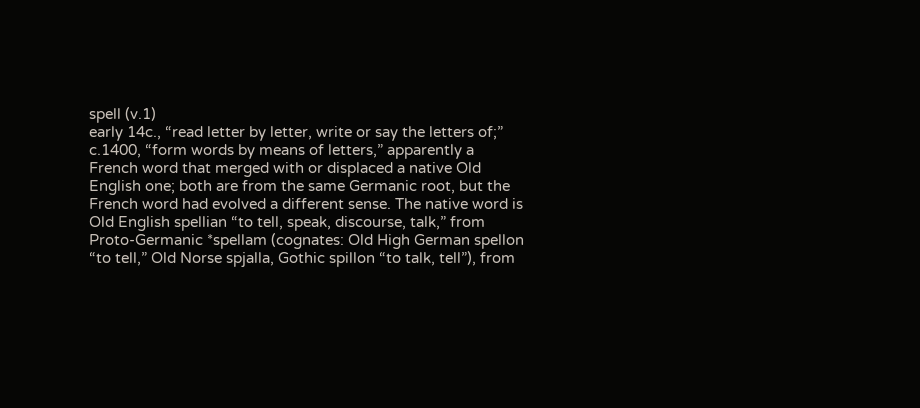spell (v.1)
early 14c., “read letter by letter, write or say the letters of;” c.1400, “form words by means of letters,” apparently a French word that merged with or displaced a native Old English one; both are from the same Germanic root, but the French word had evolved a different sense. The native word is Old English spellian “to tell, speak, discourse, talk,” from Proto-Germanic *spellam (cognates: Old High German spellon “to tell,” Old Norse spjalla, Gothic spillon “to talk, tell”), from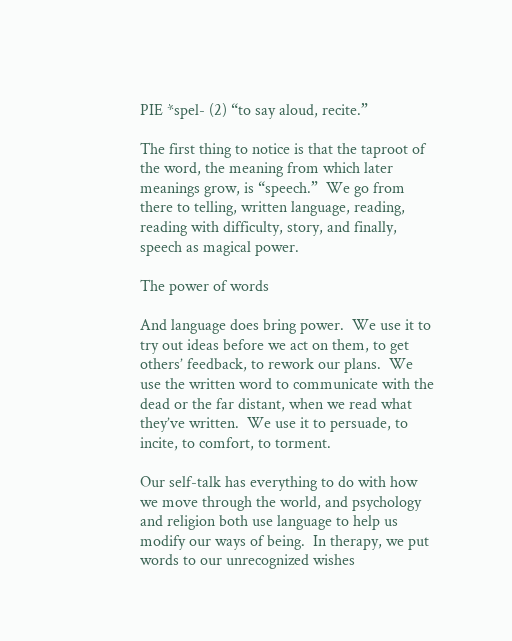PIE *spel- (2) “to say aloud, recite.”

The first thing to notice is that the taproot of the word, the meaning from which later meanings grow, is “speech.”  We go from there to telling, written language, reading, reading with difficulty, story, and finally, speech as magical power.

The power of words

And language does bring power.  We use it to try out ideas before we act on them, to get others’ feedback, to rework our plans.  We use the written word to communicate with the dead or the far distant, when we read what they’ve written.  We use it to persuade, to incite, to comfort, to torment.

Our self-talk has everything to do with how we move through the world, and psychology and religion both use language to help us modify our ways of being.  In therapy, we put words to our unrecognized wishes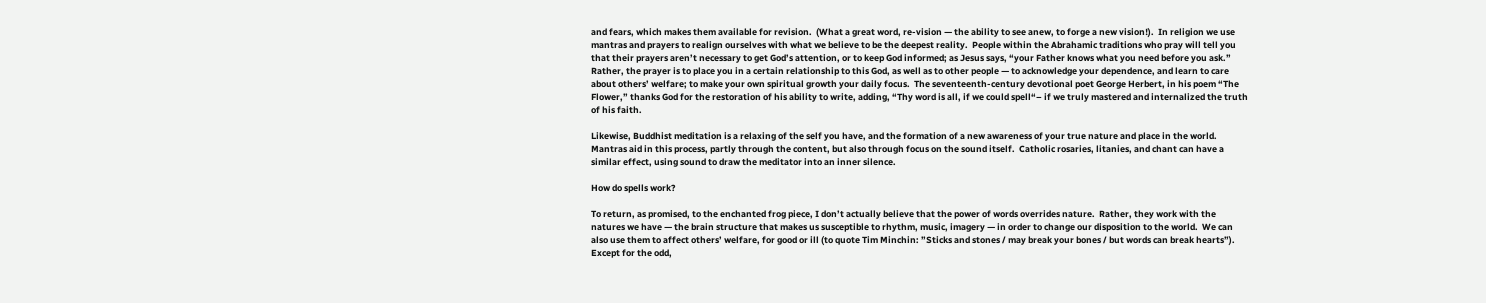and fears, which makes them available for revision.  (What a great word, re-vision — the ability to see anew, to forge a new vision!).  In religion we use mantras and prayers to realign ourselves with what we believe to be the deepest reality.  People within the Abrahamic traditions who pray will tell you that their prayers aren’t necessary to get God’s attention, or to keep God informed; as Jesus says, “your Father knows what you need before you ask.”  Rather, the prayer is to place you in a certain relationship to this God, as well as to other people — to acknowledge your dependence, and learn to care about others’ welfare; to make your own spiritual growth your daily focus.  The seventeenth-century devotional poet George Herbert, in his poem “The Flower,” thanks God for the restoration of his ability to write, adding, “Thy word is all, if we could spell“– if we truly mastered and internalized the truth of his faith.

Likewise, Buddhist meditation is a relaxing of the self you have, and the formation of a new awareness of your true nature and place in the world.  Mantras aid in this process, partly through the content, but also through focus on the sound itself.  Catholic rosaries, litanies, and chant can have a similar effect, using sound to draw the meditator into an inner silence.

How do spells work?

To return, as promised, to the enchanted frog piece, I don’t actually believe that the power of words overrides nature.  Rather, they work with the natures we have — the brain structure that makes us susceptible to rhythm, music, imagery — in order to change our disposition to the world.  We can also use them to affect others’ welfare, for good or ill (to quote Tim Minchin: ”Sticks and stones / may break your bones / but words can break hearts”).  Except for the odd,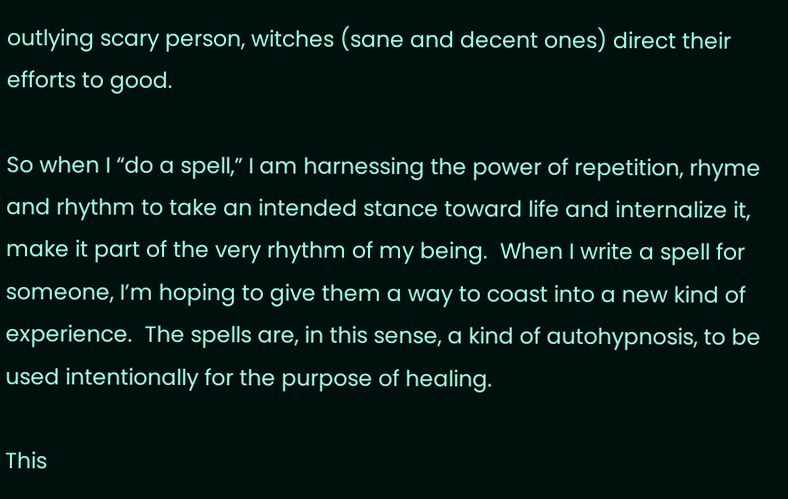outlying scary person, witches (sane and decent ones) direct their efforts to good.

So when I “do a spell,” I am harnessing the power of repetition, rhyme and rhythm to take an intended stance toward life and internalize it, make it part of the very rhythm of my being.  When I write a spell for someone, I’m hoping to give them a way to coast into a new kind of experience.  The spells are, in this sense, a kind of autohypnosis, to be used intentionally for the purpose of healing.

This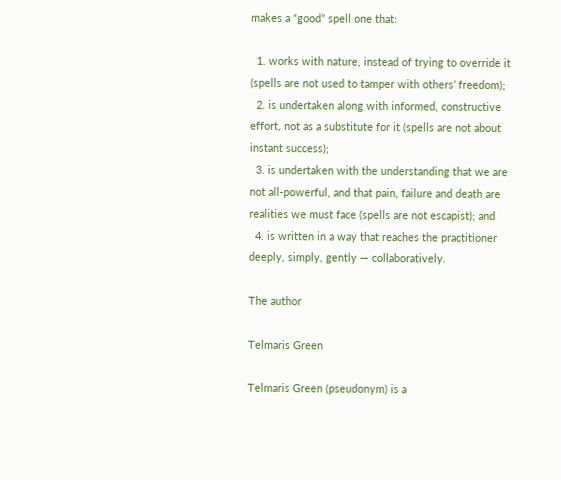makes a “good” spell one that:

  1. works with nature, instead of trying to override it (spells are not used to tamper with others’ freedom);
  2. is undertaken along with informed, constructive effort, not as a substitute for it (spells are not about instant success);
  3. is undertaken with the understanding that we are not all-powerful, and that pain, failure and death are realities we must face (spells are not escapist); and
  4. is written in a way that reaches the practitioner deeply, simply, gently — collaboratively.

The author

Telmaris Green

Telmaris Green (pseudonym) is a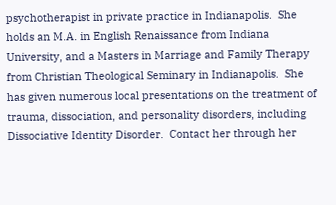psychotherapist in private practice in Indianapolis.  She holds an M.A. in English Renaissance from Indiana University, and a Masters in Marriage and Family Therapy from Christian Theological Seminary in Indianapolis.  She has given numerous local presentations on the treatment of trauma, dissociation, and personality disorders, including Dissociative Identity Disorder.  Contact her through her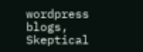wordpress blogs, Skeptical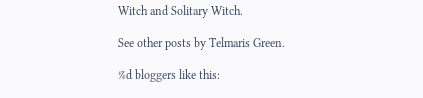Witch and Solitary Witch.

See other posts by Telmaris Green.

%d bloggers like this: